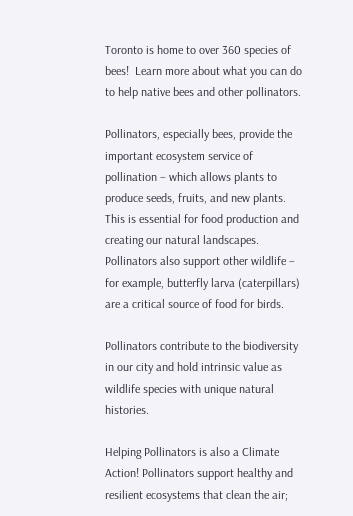Toronto is home to over 360 species of bees!  Learn more about what you can do to help native bees and other pollinators.

Pollinators, especially bees, provide the important ecosystem service of pollination – which allows plants to produce seeds, fruits, and new plants. This is essential for food production and creating our natural landscapes. Pollinators also support other wildlife – for example, butterfly larva (caterpillars) are a critical source of food for birds.

Pollinators contribute to the biodiversity in our city and hold intrinsic value as wildlife species with unique natural histories.

Helping Pollinators is also a Climate Action! Pollinators support healthy and resilient ecosystems that clean the air;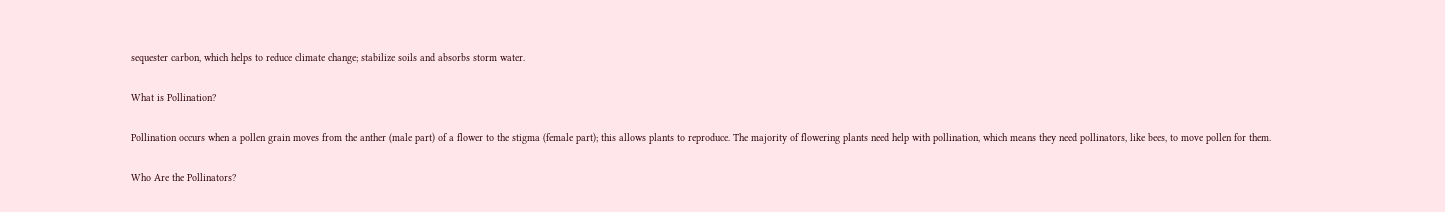sequester carbon, which helps to reduce climate change; stabilize soils and absorbs storm water.

What is Pollination?

Pollination occurs when a pollen grain moves from the anther (male part) of a flower to the stigma (female part); this allows plants to reproduce. The majority of flowering plants need help with pollination, which means they need pollinators, like bees, to move pollen for them.

Who Are the Pollinators?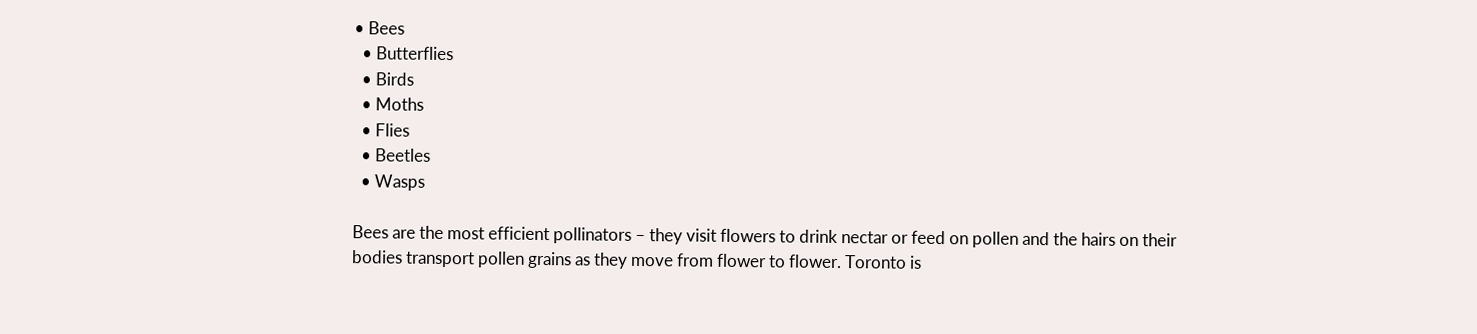• Bees
  • Butterflies
  • Birds
  • Moths
  • Flies
  • Beetles
  • Wasps

Bees are the most efficient pollinators – they visit flowers to drink nectar or feed on pollen and the hairs on their bodies transport pollen grains as they move from flower to flower. Toronto is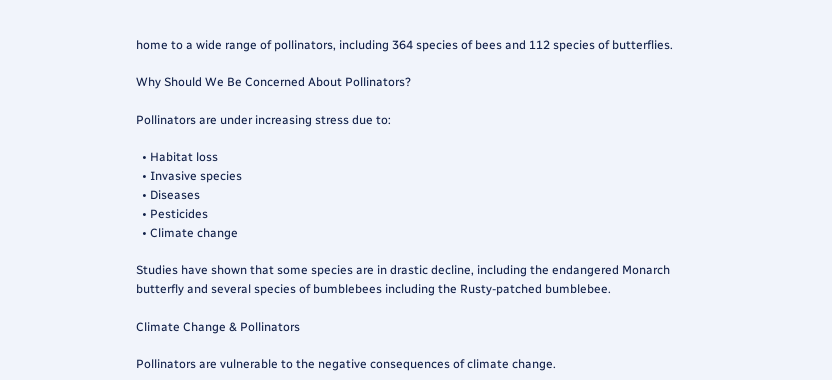home to a wide range of pollinators, including 364 species of bees and 112 species of butterflies.

Why Should We Be Concerned About Pollinators?

Pollinators are under increasing stress due to:

  • Habitat loss
  • Invasive species
  • Diseases
  • Pesticides
  • Climate change

Studies have shown that some species are in drastic decline, including the endangered Monarch butterfly and several species of bumblebees including the Rusty-patched bumblebee.

Climate Change & Pollinators

Pollinators are vulnerable to the negative consequences of climate change.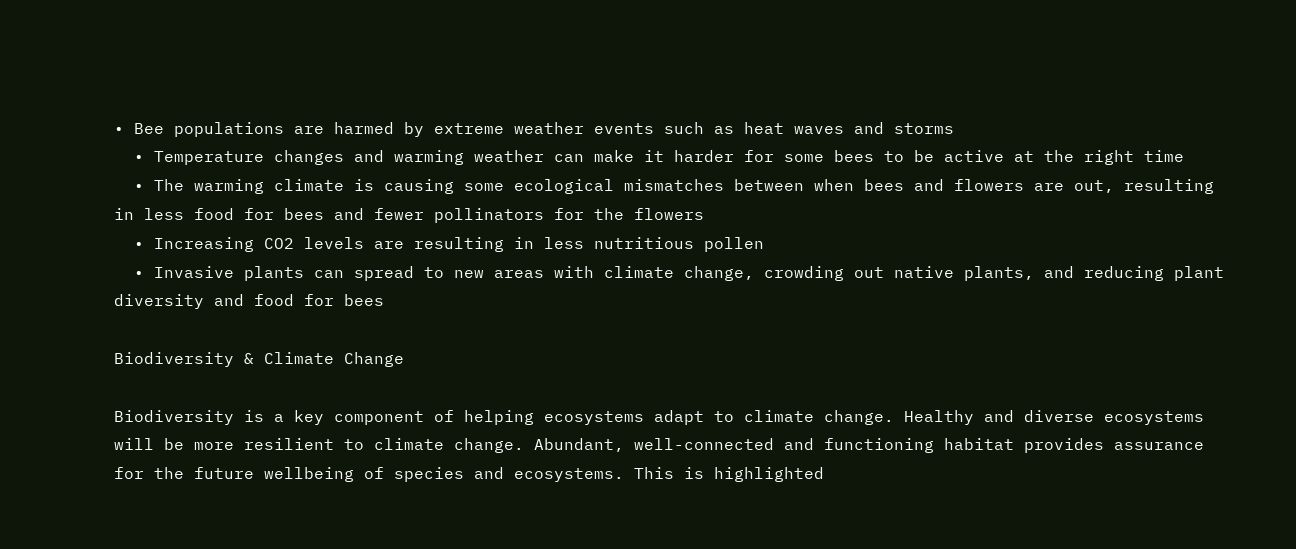• Bee populations are harmed by extreme weather events such as heat waves and storms
  • Temperature changes and warming weather can make it harder for some bees to be active at the right time
  • The warming climate is causing some ecological mismatches between when bees and flowers are out, resulting in less food for bees and fewer pollinators for the flowers
  • Increasing CO2 levels are resulting in less nutritious pollen
  • Invasive plants can spread to new areas with climate change, crowding out native plants, and reducing plant diversity and food for bees

Biodiversity & Climate Change

Biodiversity is a key component of helping ecosystems adapt to climate change. Healthy and diverse ecosystems will be more resilient to climate change. Abundant, well-connected and functioning habitat provides assurance for the future wellbeing of species and ecosystems. This is highlighted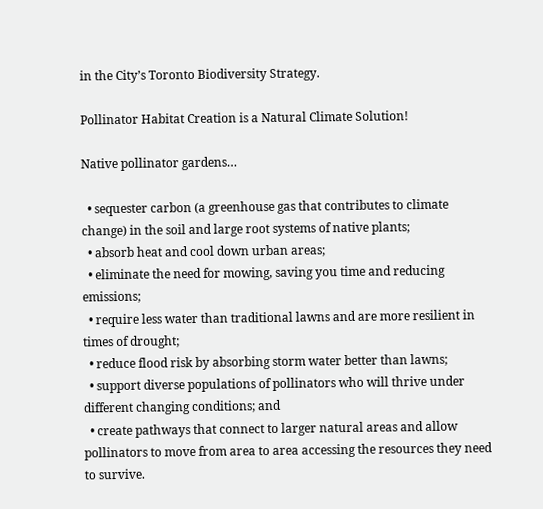in the City’s Toronto Biodiversity Strategy.

Pollinator Habitat Creation is a Natural Climate Solution!

Native pollinator gardens…

  • sequester carbon (a greenhouse gas that contributes to climate change) in the soil and large root systems of native plants;
  • absorb heat and cool down urban areas;
  • eliminate the need for mowing, saving you time and reducing emissions;
  • require less water than traditional lawns and are more resilient in times of drought;
  • reduce flood risk by absorbing storm water better than lawns;
  • support diverse populations of pollinators who will thrive under different changing conditions; and
  • create pathways that connect to larger natural areas and allow pollinators to move from area to area accessing the resources they need to survive.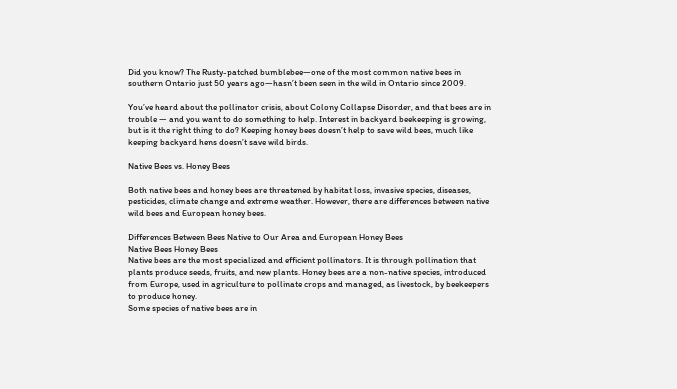Did you know? The Rusty-patched bumblebee—one of the most common native bees in southern Ontario just 50 years ago—hasn’t been seen in the wild in Ontario since 2009.

You’ve heard about the pollinator crisis, about Colony Collapse Disorder, and that bees are in trouble — and you want to do something to help. Interest in backyard beekeeping is growing, but is it the right thing to do? Keeping honey bees doesn’t help to save wild bees, much like keeping backyard hens doesn’t save wild birds.

Native Bees vs. Honey Bees

Both native bees and honey bees are threatened by habitat loss, invasive species, diseases, pesticides, climate change and extreme weather. However, there are differences between native wild bees and European honey bees.

Differences Between Bees Native to Our Area and European Honey Bees
Native Bees Honey Bees
Native bees are the most specialized and efficient pollinators. It is through pollination that plants produce seeds, fruits, and new plants. Honey bees are a non-native species, introduced from Europe, used in agriculture to pollinate crops and managed, as livestock, by beekeepers to produce honey.
Some species of native bees are in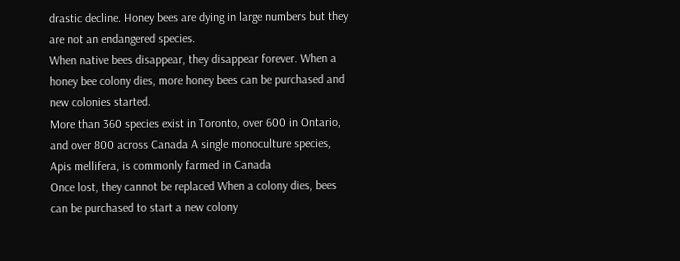drastic decline. Honey bees are dying in large numbers but they are not an endangered species.
When native bees disappear, they disappear forever. When a honey bee colony dies, more honey bees can be purchased and new colonies started.
More than 360 species exist in Toronto, over 600 in Ontario, and over 800 across Canada A single monoculture species, Apis mellifera, is commonly farmed in Canada
Once lost, they cannot be replaced When a colony dies, bees can be purchased to start a new colony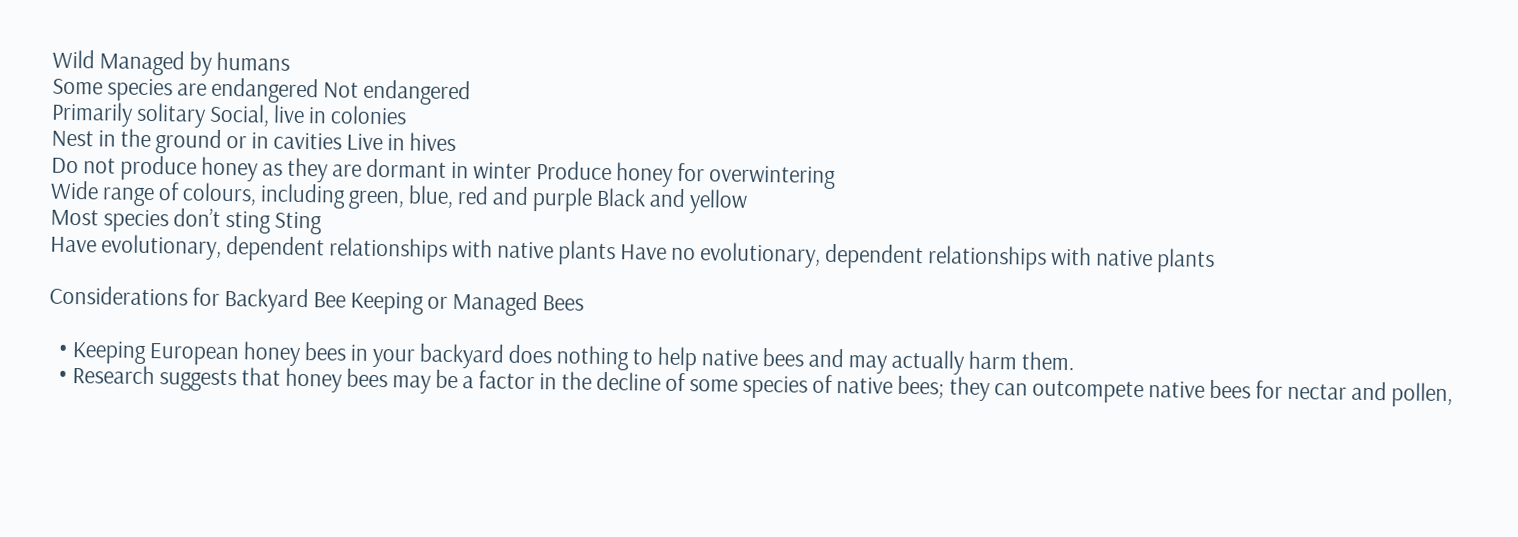Wild Managed by humans
Some species are endangered Not endangered
Primarily solitary Social, live in colonies
Nest in the ground or in cavities Live in hives
Do not produce honey as they are dormant in winter Produce honey for overwintering
Wide range of colours, including green, blue, red and purple Black and yellow
Most species don’t sting Sting
Have evolutionary, dependent relationships with native plants Have no evolutionary, dependent relationships with native plants

Considerations for Backyard Bee Keeping or Managed Bees

  • Keeping European honey bees in your backyard does nothing to help native bees and may actually harm them.
  • Research suggests that honey bees may be a factor in the decline of some species of native bees; they can outcompete native bees for nectar and pollen,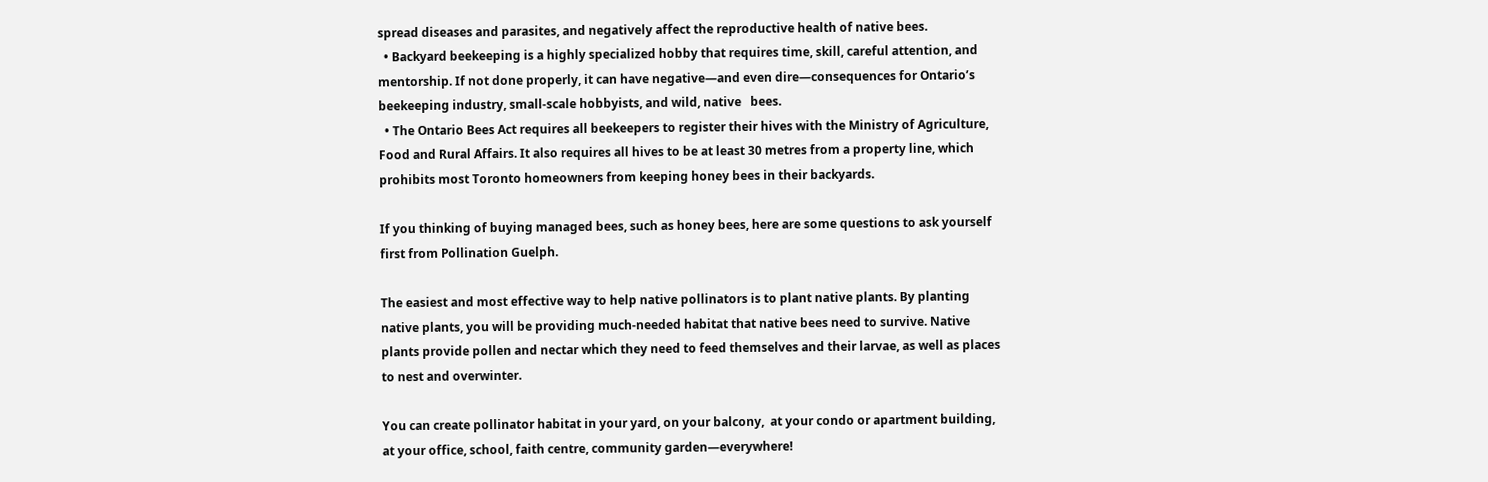spread diseases and parasites, and negatively affect the reproductive health of native bees.
  • Backyard beekeeping is a highly specialized hobby that requires time, skill, careful attention, and mentorship. If not done properly, it can have negative—and even dire—consequences for Ontario’s beekeeping industry, small-scale hobbyists, and wild, native   bees.
  • The Ontario Bees Act requires all beekeepers to register their hives with the Ministry of Agriculture, Food and Rural Affairs. It also requires all hives to be at least 30 metres from a property line, which prohibits most Toronto homeowners from keeping honey bees in their backyards.

If you thinking of buying managed bees, such as honey bees, here are some questions to ask yourself first from Pollination Guelph.

The easiest and most effective way to help native pollinators is to plant native plants. By planting native plants, you will be providing much-needed habitat that native bees need to survive. Native plants provide pollen and nectar which they need to feed themselves and their larvae, as well as places to nest and overwinter.

You can create pollinator habitat in your yard, on your balcony,  at your condo or apartment building, at your office, school, faith centre, community garden—everywhere!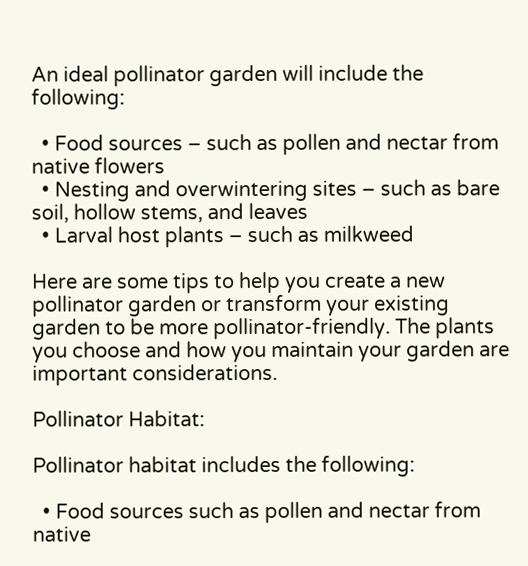An ideal pollinator garden will include the following:

  • Food sources – such as pollen and nectar from native flowers
  • Nesting and overwintering sites – such as bare soil, hollow stems, and leaves
  • Larval host plants – such as milkweed

Here are some tips to help you create a new pollinator garden or transform your existing garden to be more pollinator-friendly. The plants you choose and how you maintain your garden are important considerations.

Pollinator Habitat:

Pollinator habitat includes the following:

  • Food sources such as pollen and nectar from native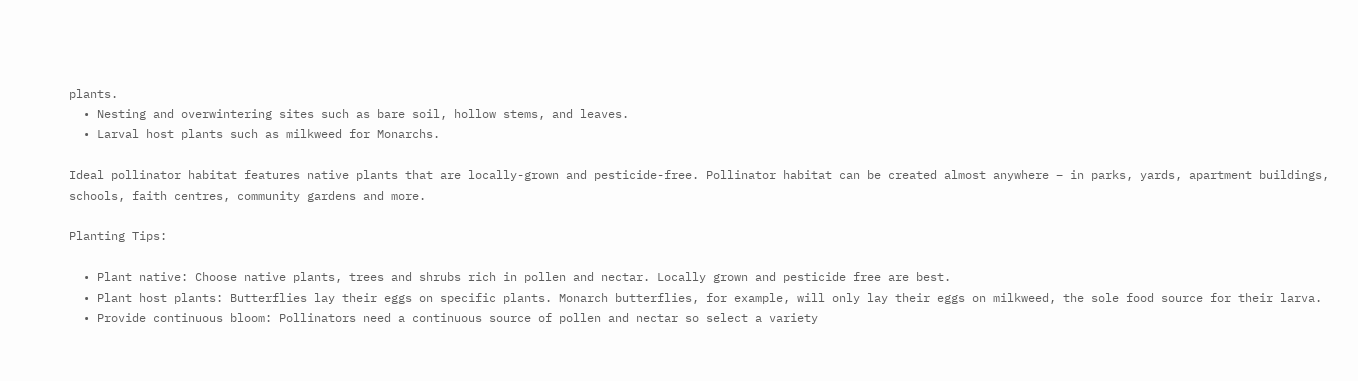plants.
  • Nesting and overwintering sites such as bare soil, hollow stems, and leaves.
  • Larval host plants such as milkweed for Monarchs.

Ideal pollinator habitat features native plants that are locally-grown and pesticide-free. Pollinator habitat can be created almost anywhere – in parks, yards, apartment buildings, schools, faith centres, community gardens and more.

Planting Tips:

  • Plant native: Choose native plants, trees and shrubs rich in pollen and nectar. Locally grown and pesticide free are best.
  • Plant host plants: Butterflies lay their eggs on specific plants. Monarch butterflies, for example, will only lay their eggs on milkweed, the sole food source for their larva.
  • Provide continuous bloom: Pollinators need a continuous source of pollen and nectar so select a variety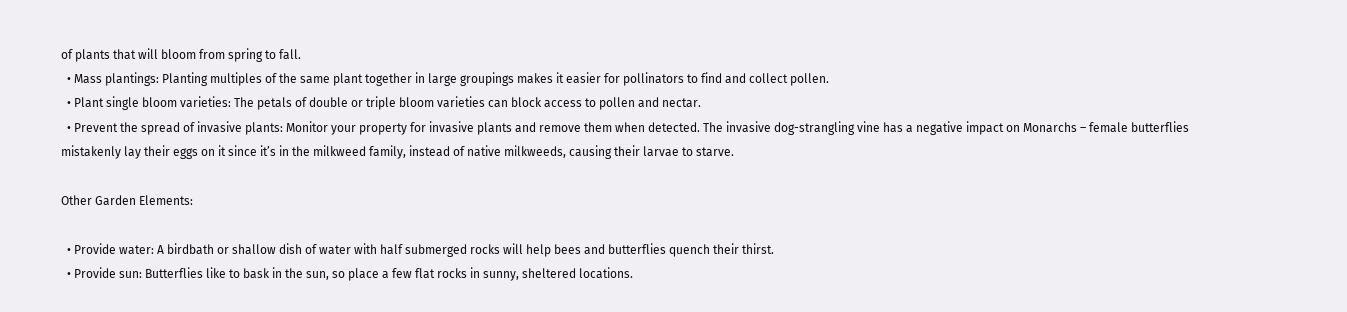of plants that will bloom from spring to fall.
  • Mass plantings: Planting multiples of the same plant together in large groupings makes it easier for pollinators to find and collect pollen.
  • Plant single bloom varieties: The petals of double or triple bloom varieties can block access to pollen and nectar.
  • Prevent the spread of invasive plants: Monitor your property for invasive plants and remove them when detected. The invasive dog-strangling vine has a negative impact on Monarchs – female butterflies mistakenly lay their eggs on it since it’s in the milkweed family, instead of native milkweeds, causing their larvae to starve.

Other Garden Elements:

  • Provide water: A birdbath or shallow dish of water with half submerged rocks will help bees and butterflies quench their thirst.
  • Provide sun: Butterflies like to bask in the sun, so place a few flat rocks in sunny, sheltered locations.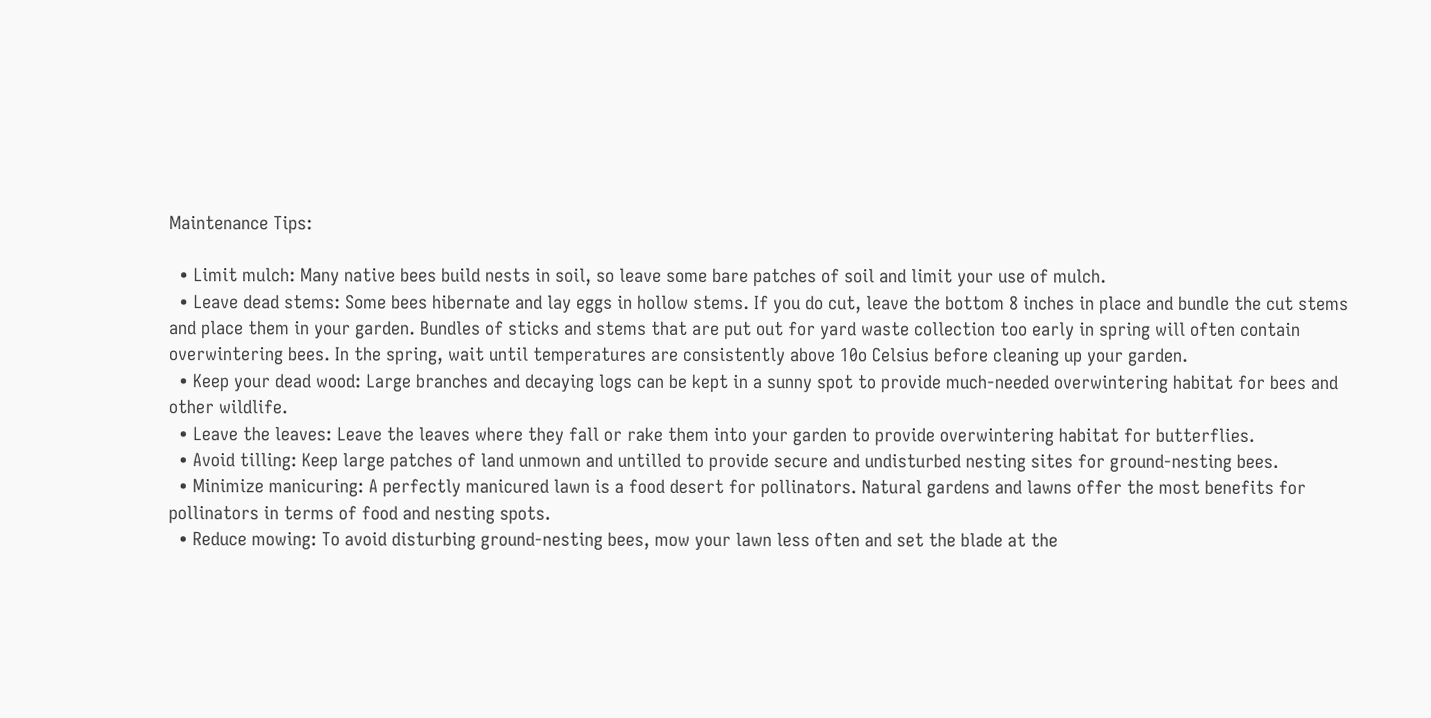Maintenance Tips:

  • Limit mulch: Many native bees build nests in soil, so leave some bare patches of soil and limit your use of mulch.
  • Leave dead stems: Some bees hibernate and lay eggs in hollow stems. If you do cut, leave the bottom 8 inches in place and bundle the cut stems and place them in your garden. Bundles of sticks and stems that are put out for yard waste collection too early in spring will often contain overwintering bees. In the spring, wait until temperatures are consistently above 10o Celsius before cleaning up your garden.
  • Keep your dead wood: Large branches and decaying logs can be kept in a sunny spot to provide much-needed overwintering habitat for bees and other wildlife.
  • Leave the leaves: Leave the leaves where they fall or rake them into your garden to provide overwintering habitat for butterflies.
  • Avoid tilling: Keep large patches of land unmown and untilled to provide secure and undisturbed nesting sites for ground-nesting bees.
  • Minimize manicuring: A perfectly manicured lawn is a food desert for pollinators. Natural gardens and lawns offer the most benefits for pollinators in terms of food and nesting spots.
  • Reduce mowing: To avoid disturbing ground-nesting bees, mow your lawn less often and set the blade at the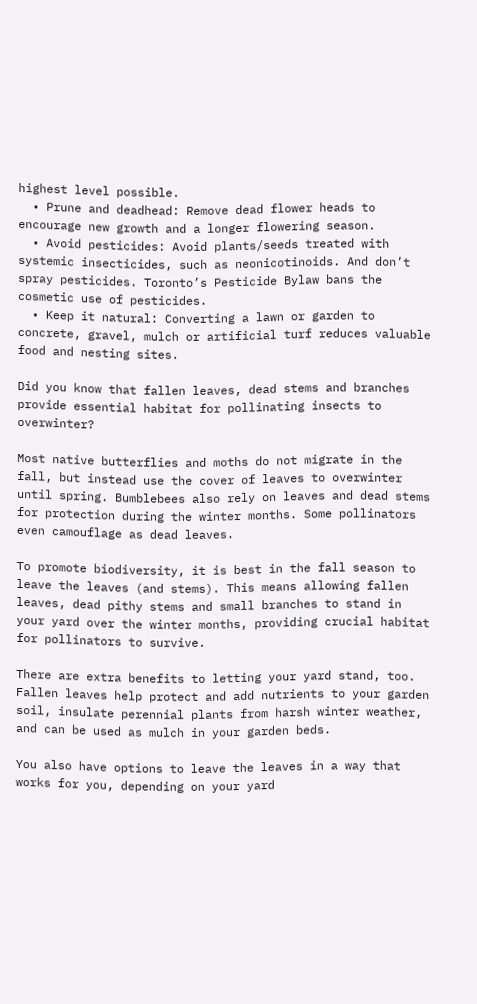highest level possible.
  • Prune and deadhead: Remove dead flower heads to encourage new growth and a longer flowering season.
  • Avoid pesticides: Avoid plants/seeds treated with systemic insecticides, such as neonicotinoids. And don’t spray pesticides. Toronto’s Pesticide Bylaw bans the cosmetic use of pesticides.
  • Keep it natural: Converting a lawn or garden to concrete, gravel, mulch or artificial turf reduces valuable food and nesting sites.

Did you know that fallen leaves, dead stems and branches provide essential habitat for pollinating insects to overwinter?

Most native butterflies and moths do not migrate in the fall, but instead use the cover of leaves to overwinter until spring. Bumblebees also rely on leaves and dead stems for protection during the winter months. Some pollinators even camouflage as dead leaves.

To promote biodiversity, it is best in the fall season to leave the leaves (and stems). This means allowing fallen leaves, dead pithy stems and small branches to stand in your yard over the winter months, providing crucial habitat for pollinators to survive.

There are extra benefits to letting your yard stand, too. Fallen leaves help protect and add nutrients to your garden soil, insulate perennial plants from harsh winter weather, and can be used as mulch in your garden beds.

You also have options to leave the leaves in a way that works for you, depending on your yard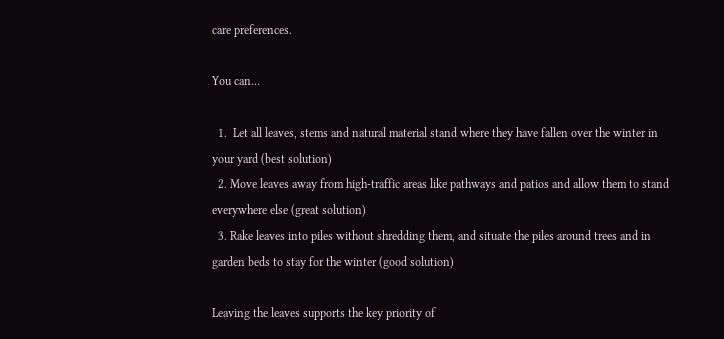care preferences.

You can…

  1.  Let all leaves, stems and natural material stand where they have fallen over the winter in your yard (best solution)
  2. Move leaves away from high-traffic areas like pathways and patios and allow them to stand everywhere else (great solution)
  3. Rake leaves into piles without shredding them, and situate the piles around trees and in garden beds to stay for the winter (good solution)

Leaving the leaves supports the key priority of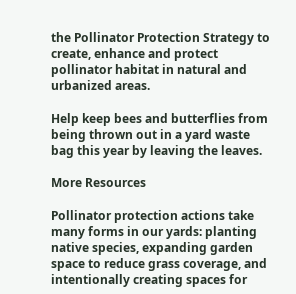the Pollinator Protection Strategy to create, enhance and protect pollinator habitat in natural and urbanized areas.

Help keep bees and butterflies from being thrown out in a yard waste bag this year by leaving the leaves.

More Resources

Pollinator protection actions take many forms in our yards: planting native species, expanding garden space to reduce grass coverage, and intentionally creating spaces for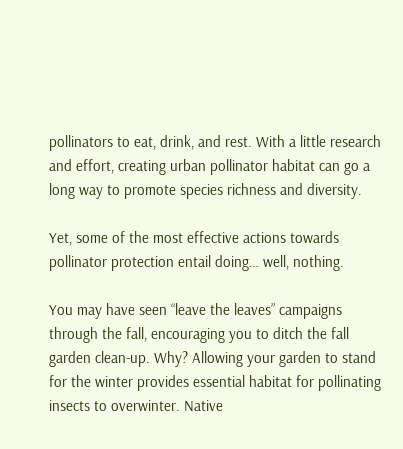pollinators to eat, drink, and rest. With a little research and effort, creating urban pollinator habitat can go a long way to promote species richness and diversity.

Yet, some of the most effective actions towards pollinator protection entail doing… well, nothing.

You may have seen “leave the leaves” campaigns through the fall, encouraging you to ditch the fall garden clean-up. Why? Allowing your garden to stand for the winter provides essential habitat for pollinating insects to overwinter. Native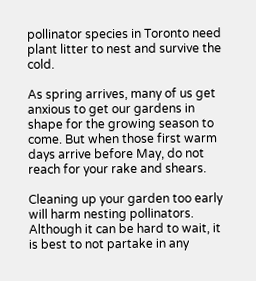pollinator species in Toronto need plant litter to nest and survive the cold.

As spring arrives, many of us get anxious to get our gardens in shape for the growing season to come. But when those first warm days arrive before May, do not reach for your rake and shears.

Cleaning up your garden too early will harm nesting pollinators. Although it can be hard to wait, it is best to not partake in any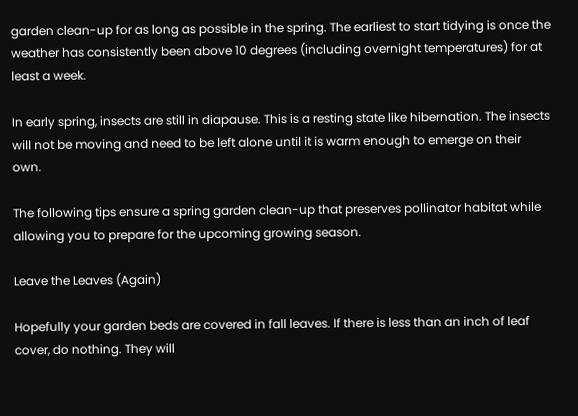garden clean-up for as long as possible in the spring. The earliest to start tidying is once the weather has consistently been above 10 degrees (including overnight temperatures) for at least a week.

In early spring, insects are still in diapause. This is a resting state like hibernation. The insects will not be moving and need to be left alone until it is warm enough to emerge on their own.

The following tips ensure a spring garden clean-up that preserves pollinator habitat while allowing you to prepare for the upcoming growing season.

Leave the Leaves (Again)

Hopefully your garden beds are covered in fall leaves. If there is less than an inch of leaf cover, do nothing. They will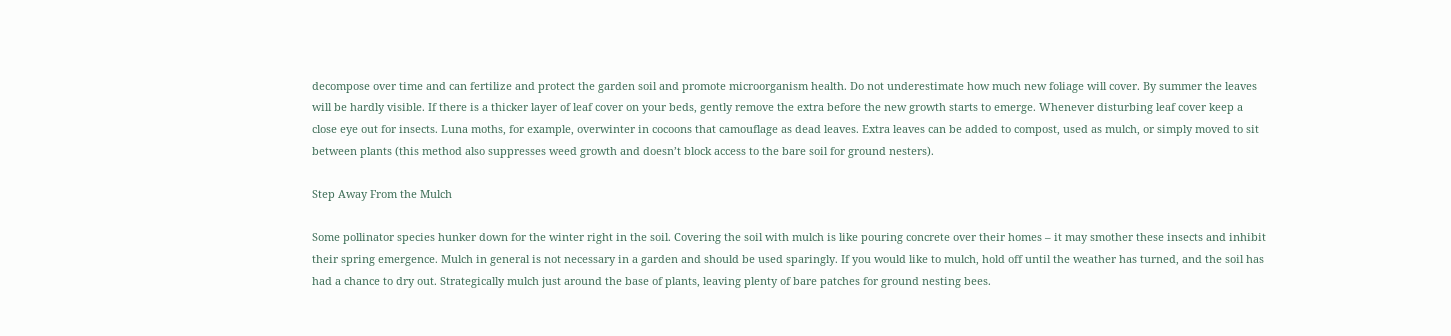decompose over time and can fertilize and protect the garden soil and promote microorganism health. Do not underestimate how much new foliage will cover. By summer the leaves will be hardly visible. If there is a thicker layer of leaf cover on your beds, gently remove the extra before the new growth starts to emerge. Whenever disturbing leaf cover keep a close eye out for insects. Luna moths, for example, overwinter in cocoons that camouflage as dead leaves. Extra leaves can be added to compost, used as mulch, or simply moved to sit between plants (this method also suppresses weed growth and doesn’t block access to the bare soil for ground nesters).

Step Away From the Mulch

Some pollinator species hunker down for the winter right in the soil. Covering the soil with mulch is like pouring concrete over their homes – it may smother these insects and inhibit their spring emergence. Mulch in general is not necessary in a garden and should be used sparingly. If you would like to mulch, hold off until the weather has turned, and the soil has had a chance to dry out. Strategically mulch just around the base of plants, leaving plenty of bare patches for ground nesting bees.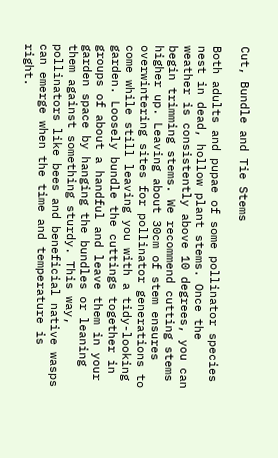Cut, Bundle and Tie Stems

Both adults and pupae of some pollinator species nest in dead, hollow plant stems. Once the weather is consistently above 10 degrees, you can begin trimming stems. We recommend cutting stems higher up. Leaving about 30cm of stem ensures overwintering sites for pollinator generations to come while still leaving you with a tidy-looking garden. Loosely bundle the cuttings together in groups of about a handful and leave them in your garden space by hanging the bundles or leaning them against something sturdy. This way, pollinators like bees and beneficial native wasps can emerge when the time and temperature is right.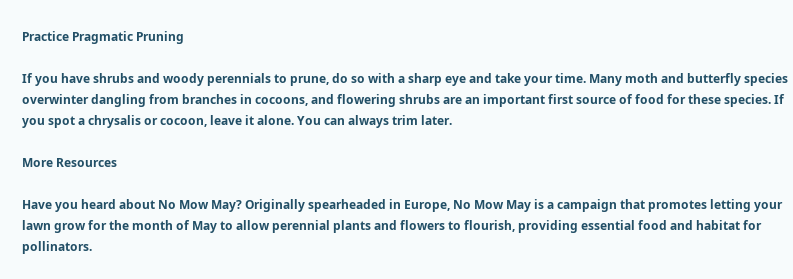Practice Pragmatic Pruning

If you have shrubs and woody perennials to prune, do so with a sharp eye and take your time. Many moth and butterfly species overwinter dangling from branches in cocoons, and flowering shrubs are an important first source of food for these species. If you spot a chrysalis or cocoon, leave it alone. You can always trim later.

More Resources

Have you heard about No Mow May? Originally spearheaded in Europe, No Mow May is a campaign that promotes letting your lawn grow for the month of May to allow perennial plants and flowers to flourish, providing essential food and habitat for pollinators.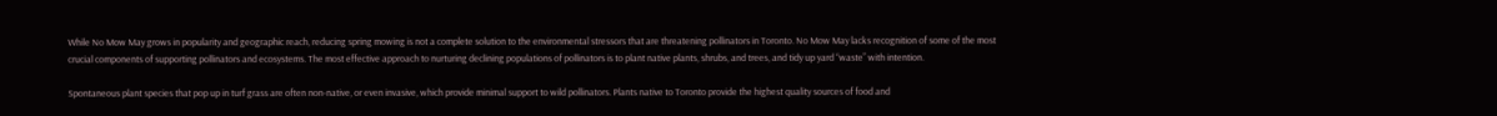While No Mow May grows in popularity and geographic reach, reducing spring mowing is not a complete solution to the environmental stressors that are threatening pollinators in Toronto. No Mow May lacks recognition of some of the most crucial components of supporting pollinators and ecosystems. The most effective approach to nurturing declining populations of pollinators is to plant native plants, shrubs, and trees, and tidy up yard “waste” with intention.

Spontaneous plant species that pop up in turf grass are often non-native, or even invasive, which provide minimal support to wild pollinators. Plants native to Toronto provide the highest quality sources of food and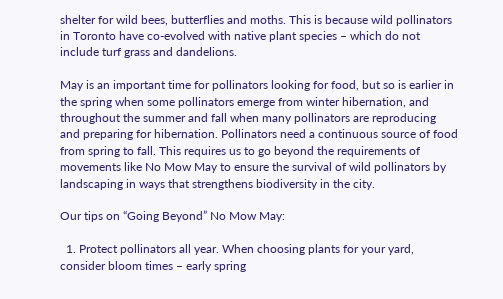shelter for wild bees, butterflies and moths. This is because wild pollinators in Toronto have co-evolved with native plant species – which do not include turf grass and dandelions.

May is an important time for pollinators looking for food, but so is earlier in the spring when some pollinators emerge from winter hibernation, and throughout the summer and fall when many pollinators are reproducing and preparing for hibernation. Pollinators need a continuous source of food from spring to fall. This requires us to go beyond the requirements of movements like No Mow May to ensure the survival of wild pollinators by landscaping in ways that strengthens biodiversity in the city.

Our tips on “Going Beyond” No Mow May:

  1. Protect pollinators all year. When choosing plants for your yard, consider bloom times – early spring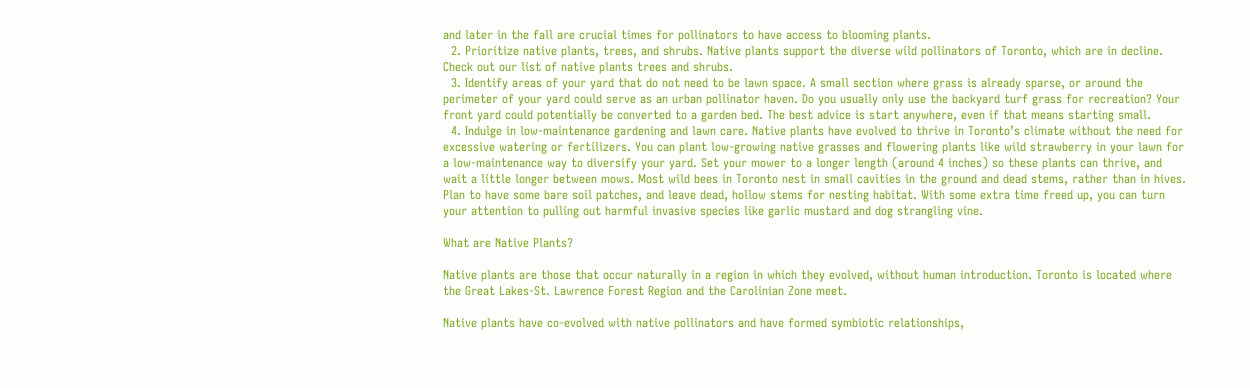and later in the fall are crucial times for pollinators to have access to blooming plants.
  2. Prioritize native plants, trees, and shrubs. Native plants support the diverse wild pollinators of Toronto, which are in decline. Check out our list of native plants trees and shrubs.
  3. Identify areas of your yard that do not need to be lawn space. A small section where grass is already sparse, or around the perimeter of your yard could serve as an urban pollinator haven. Do you usually only use the backyard turf grass for recreation? Your front yard could potentially be converted to a garden bed. The best advice is start anywhere, even if that means starting small.
  4. Indulge in low-maintenance gardening and lawn care. Native plants have evolved to thrive in Toronto’s climate without the need for excessive watering or fertilizers. You can plant low-growing native grasses and flowering plants like wild strawberry in your lawn for a low-maintenance way to diversify your yard. Set your mower to a longer length (around 4 inches) so these plants can thrive, and wait a little longer between mows. Most wild bees in Toronto nest in small cavities in the ground and dead stems, rather than in hives. Plan to have some bare soil patches, and leave dead, hollow stems for nesting habitat. With some extra time freed up, you can turn your attention to pulling out harmful invasive species like garlic mustard and dog strangling vine.

What are Native Plants?

Native plants are those that occur naturally in a region in which they evolved, without human introduction. Toronto is located where the Great Lakes-St. Lawrence Forest Region and the Carolinian Zone meet.

Native plants have co-evolved with native pollinators and have formed symbiotic relationships,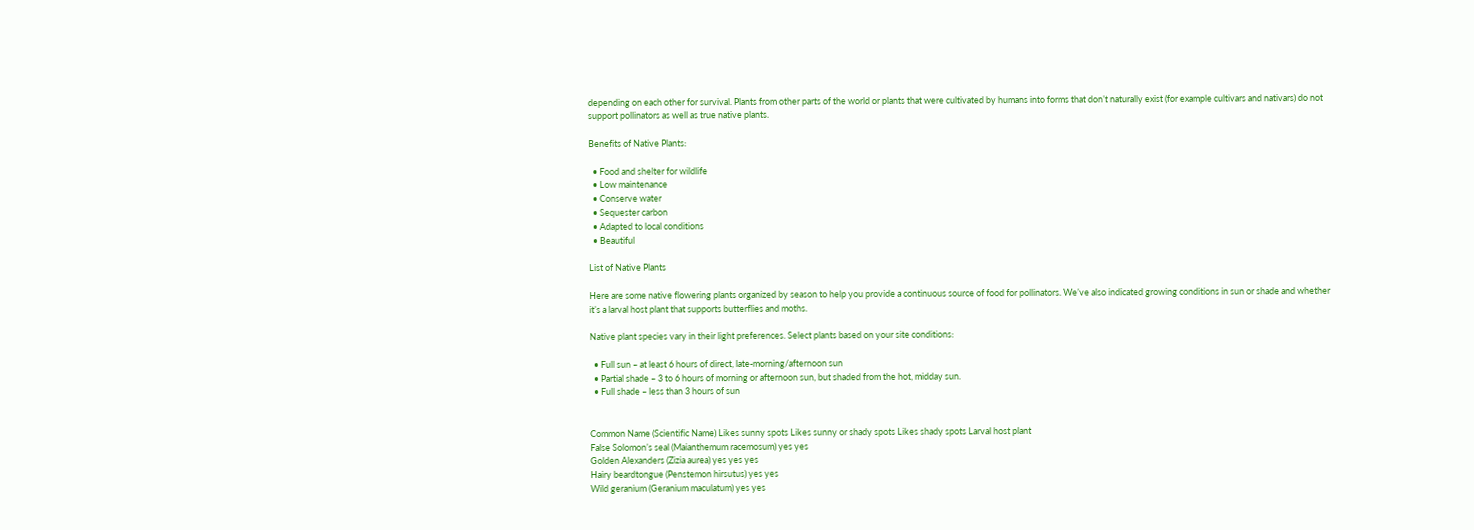depending on each other for survival. Plants from other parts of the world or plants that were cultivated by humans into forms that don’t naturally exist (for example cultivars and nativars) do not support pollinators as well as true native plants.

Benefits of Native Plants:

  • Food and shelter for wildlife
  • Low maintenance
  • Conserve water
  • Sequester carbon
  • Adapted to local conditions
  • Beautiful

List of Native Plants

Here are some native flowering plants organized by season to help you provide a continuous source of food for pollinators. We’ve also indicated growing conditions in sun or shade and whether it’s a larval host plant that supports butterflies and moths.

Native plant species vary in their light preferences. Select plants based on your site conditions:

  • Full sun – at least 6 hours of direct, late-morning/afternoon sun
  • Partial shade – 3 to 6 hours of morning or afternoon sun, but shaded from the hot, midday sun.
  • Full shade – less than 3 hours of sun


Common Name (Scientific Name) Likes sunny spots Likes sunny or shady spots Likes shady spots Larval host plant
False Solomon’s seal (Maianthemum racemosum) yes yes
Golden Alexanders (Zizia aurea) yes yes yes
Hairy beardtongue (Penstemon hirsutus) yes yes
Wild geranium (Geranium maculatum) yes yes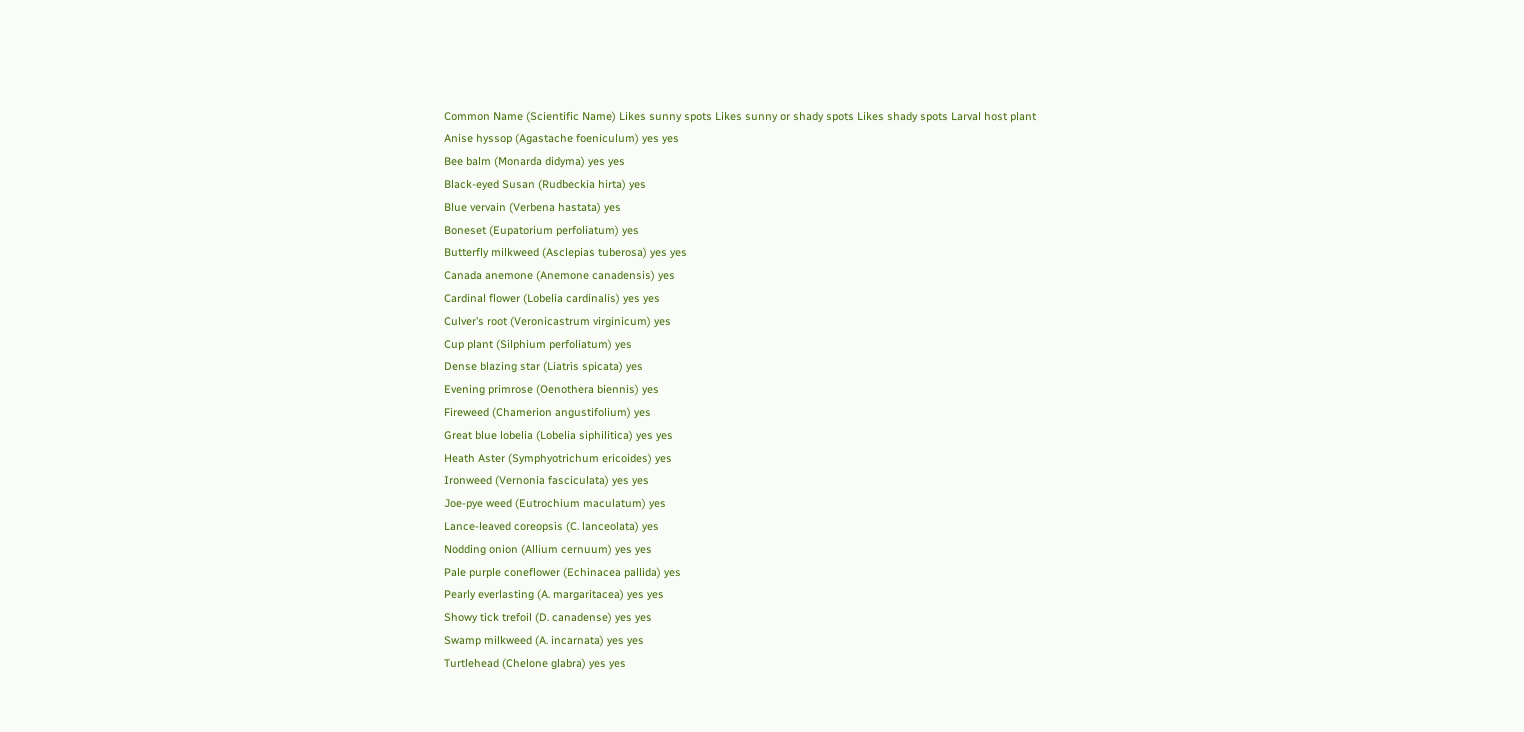Common Name (Scientific Name) Likes sunny spots Likes sunny or shady spots Likes shady spots Larval host plant
Anise hyssop (Agastache foeniculum) yes yes
Bee balm (Monarda didyma) yes yes
Black-eyed Susan (Rudbeckia hirta) yes
Blue vervain (Verbena hastata) yes
Boneset (Eupatorium perfoliatum) yes
Butterfly milkweed (Asclepias tuberosa) yes yes
Canada anemone (Anemone canadensis) yes
Cardinal flower (Lobelia cardinalis) yes yes
Culver’s root (Veronicastrum virginicum) yes
Cup plant (Silphium perfoliatum) yes
Dense blazing star (Liatris spicata) yes
Evening primrose (Oenothera biennis) yes
Fireweed (Chamerion angustifolium) yes
Great blue lobelia (Lobelia siphilitica) yes yes
Heath Aster (Symphyotrichum ericoides) yes
Ironweed (Vernonia fasciculata) yes yes
Joe-pye weed (Eutrochium maculatum) yes
Lance-leaved coreopsis (C. lanceolata) yes
Nodding onion (Allium cernuum) yes yes
Pale purple coneflower (Echinacea pallida) yes
Pearly everlasting (A. margaritacea) yes yes
Showy tick trefoil (D. canadense) yes yes
Swamp milkweed (A. incarnata) yes yes
Turtlehead (Chelone glabra) yes yes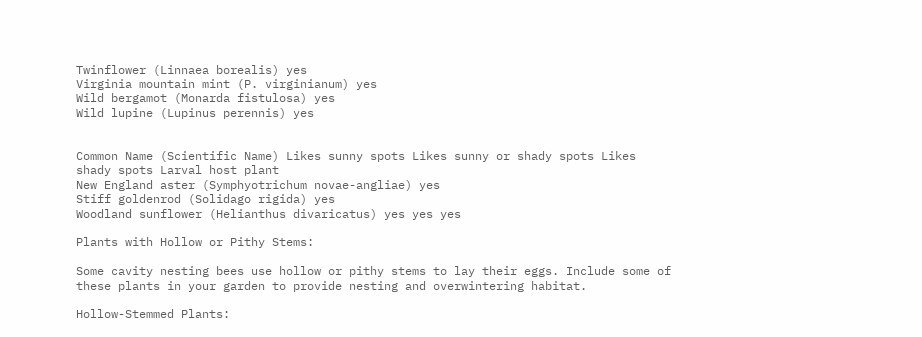Twinflower (Linnaea borealis) yes
Virginia mountain mint (P. virginianum) yes
Wild bergamot (Monarda fistulosa) yes
Wild lupine (Lupinus perennis) yes


Common Name (Scientific Name) Likes sunny spots Likes sunny or shady spots Likes shady spots Larval host plant
New England aster (Symphyotrichum novae-angliae) yes
Stiff goldenrod (Solidago rigida) yes
Woodland sunflower (Helianthus divaricatus) yes yes yes

Plants with Hollow or Pithy Stems:

Some cavity nesting bees use hollow or pithy stems to lay their eggs. Include some of these plants in your garden to provide nesting and overwintering habitat.

Hollow-Stemmed Plants: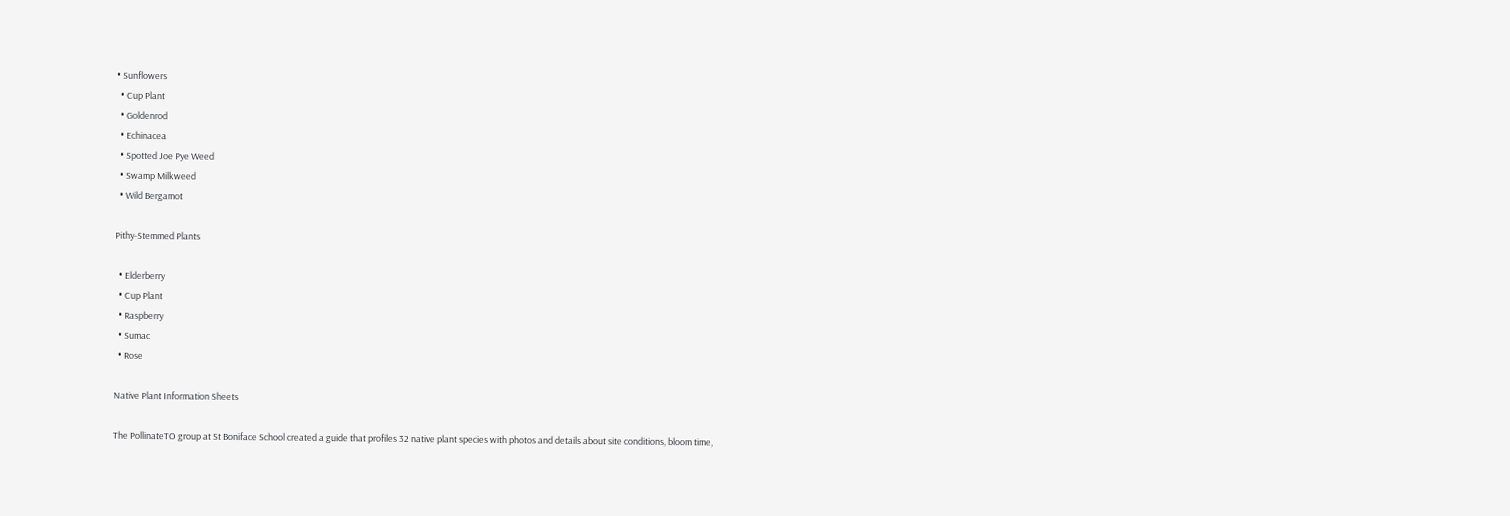• Sunflowers
  • Cup Plant
  • Goldenrod
  • Echinacea
  • Spotted Joe Pye Weed
  • Swamp Milkweed
  • Wild Bergamot

Pithy-Stemmed Plants

  • Elderberry
  • Cup Plant
  • Raspberry
  • Sumac
  • Rose

Native Plant Information Sheets

The PollinateTO group at St Boniface School created a guide that profiles 32 native plant species with photos and details about site conditions, bloom time,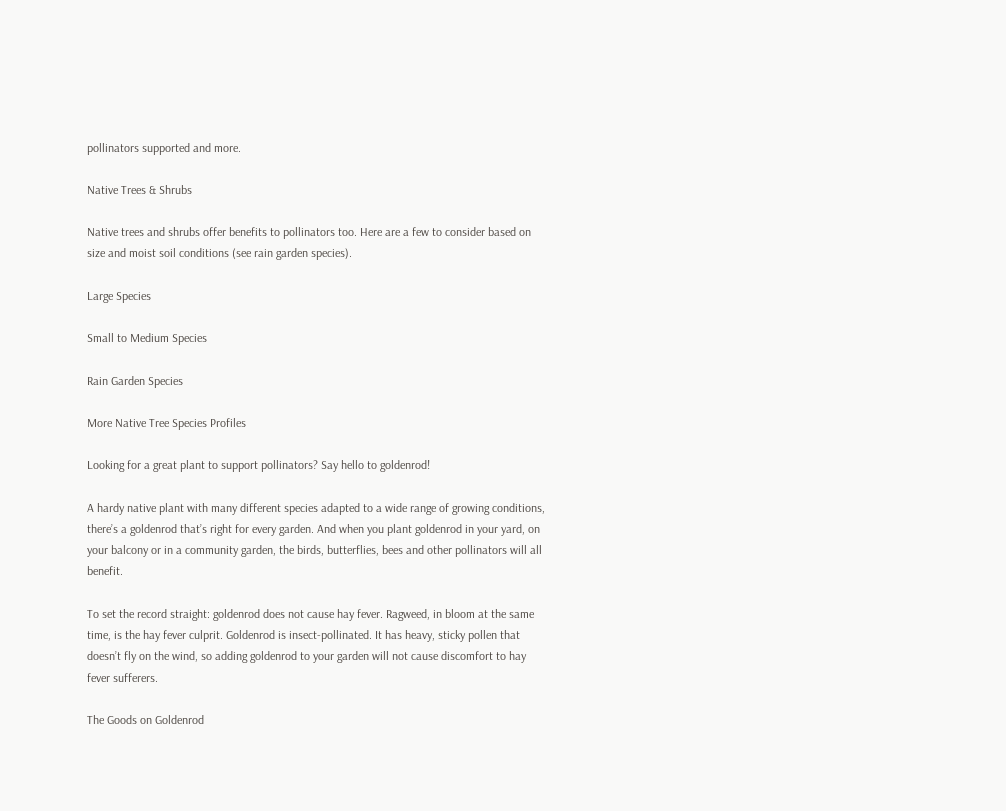pollinators supported and more.

Native Trees & Shrubs

Native trees and shrubs offer benefits to pollinators too. Here are a few to consider based on size and moist soil conditions (see rain garden species).

Large Species

Small to Medium Species

Rain Garden Species

More Native Tree Species Profiles

Looking for a great plant to support pollinators? Say hello to goldenrod!

A hardy native plant with many different species adapted to a wide range of growing conditions, there’s a goldenrod that’s right for every garden. And when you plant goldenrod in your yard, on your balcony or in a community garden, the birds, butterflies, bees and other pollinators will all benefit.

To set the record straight: goldenrod does not cause hay fever. Ragweed, in bloom at the same time, is the hay fever culprit. Goldenrod is insect-pollinated. It has heavy, sticky pollen that doesn’t fly on the wind, so adding goldenrod to your garden will not cause discomfort to hay fever sufferers.

The Goods on Goldenrod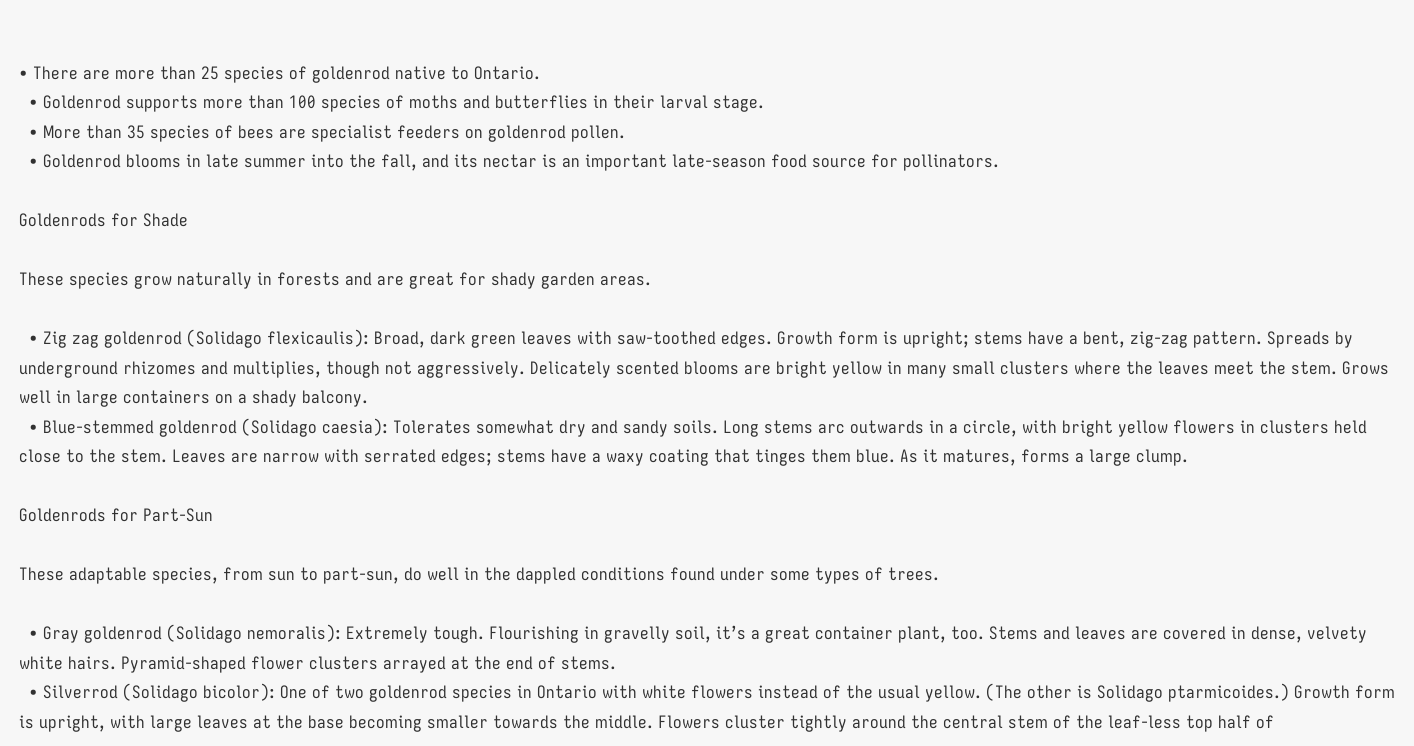• There are more than 25 species of goldenrod native to Ontario.
  • Goldenrod supports more than 100 species of moths and butterflies in their larval stage.
  • More than 35 species of bees are specialist feeders on goldenrod pollen.
  • Goldenrod blooms in late summer into the fall, and its nectar is an important late-season food source for pollinators.

Goldenrods for Shade

These species grow naturally in forests and are great for shady garden areas.

  • Zig zag goldenrod (Solidago flexicaulis): Broad, dark green leaves with saw-toothed edges. Growth form is upright; stems have a bent, zig-zag pattern. Spreads by underground rhizomes and multiplies, though not aggressively. Delicately scented blooms are bright yellow in many small clusters where the leaves meet the stem. Grows well in large containers on a shady balcony.
  • Blue-stemmed goldenrod (Solidago caesia): Tolerates somewhat dry and sandy soils. Long stems arc outwards in a circle, with bright yellow flowers in clusters held close to the stem. Leaves are narrow with serrated edges; stems have a waxy coating that tinges them blue. As it matures, forms a large clump.

Goldenrods for Part-Sun

These adaptable species, from sun to part-sun, do well in the dappled conditions found under some types of trees.

  • Gray goldenrod (Solidago nemoralis): Extremely tough. Flourishing in gravelly soil, it’s a great container plant, too. Stems and leaves are covered in dense, velvety white hairs. Pyramid-shaped flower clusters arrayed at the end of stems.
  • Silverrod (Solidago bicolor): One of two goldenrod species in Ontario with white flowers instead of the usual yellow. (The other is Solidago ptarmicoides.) Growth form is upright, with large leaves at the base becoming smaller towards the middle. Flowers cluster tightly around the central stem of the leaf-less top half of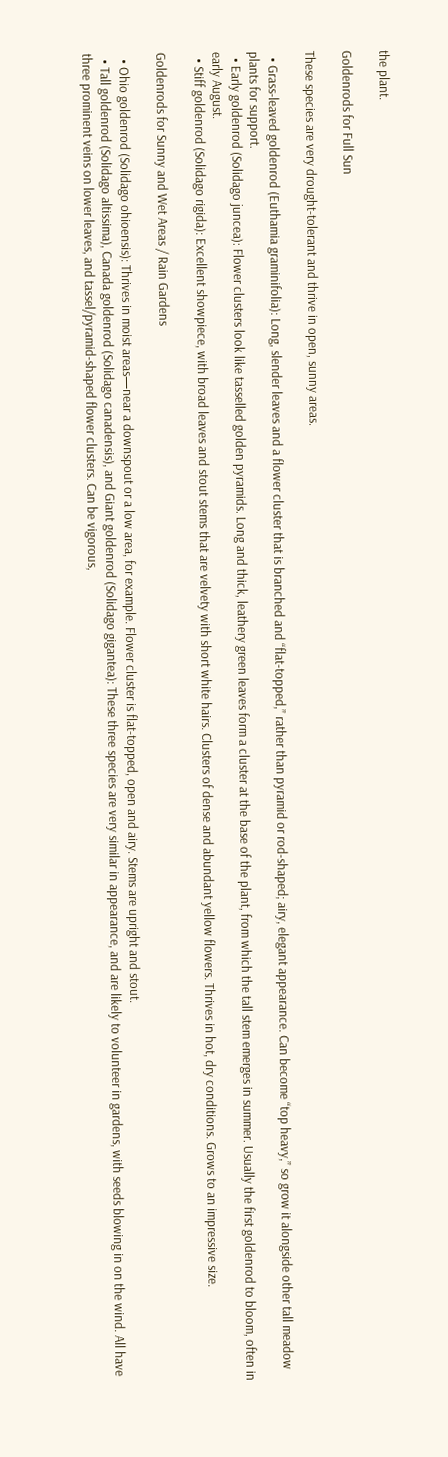the plant.

Goldenrods for Full Sun

These species are very drought-tolerant and thrive in open, sunny areas.

  • Grass-leaved goldenrod (Euthamia graminifolia): Long, slender leaves and a flower cluster that is branched and “flat-topped,” rather than pyramid or rod-shaped; airy, elegant appearance. Can become “top heavy,” so grow it alongside other tall meadow plants for support.
  • Early goldenrod (Solidago juncea): Flower clusters look like tasselled golden pyramids. Long and thick, leathery green leaves form a cluster at the base of the plant, from which the tall stem emerges in summer. Usually the first goldenrod to bloom, often in early August.
  • Stiff goldenrod (Solidago rigida): Excellent showpiece, with broad leaves and stout stems that are velvety with short white hairs. Clusters of dense and abundant yellow flowers. Thrives in hot, dry conditions. Grows to an impressive size.

Goldenrods for Sunny and Wet Areas / Rain Gardens

  • Ohio goldenrod (Solidago ohioensis): Thrives in moist areas—near a downspout or a low area, for example. Flower cluster is flat-topped, open and airy. Stems are upright and stout.
  • Tall goldenrod (Solidago altissima), Canada goldenrod (Solidago canadensis), and Giant goldenrod (Solidago gigantea): These three species are very similar in appearance, and are likely to volunteer in gardens, with seeds blowing in on the wind. All have three prominent veins on lower leaves, and tassel/pyramid-shaped flower clusters. Can be vigorous,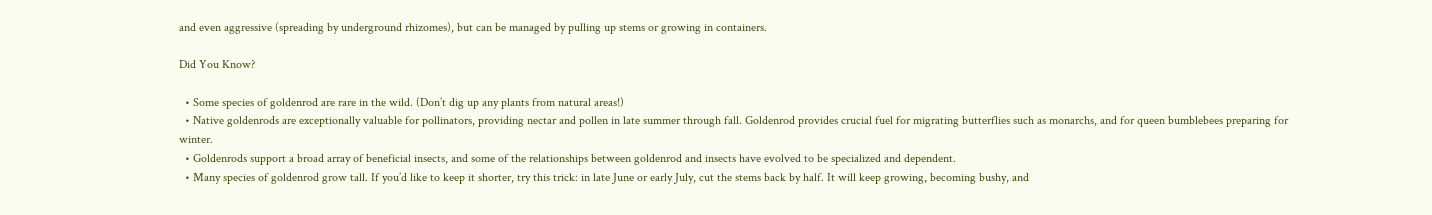and even aggressive (spreading by underground rhizomes), but can be managed by pulling up stems or growing in containers.

Did You Know?

  • Some species of goldenrod are rare in the wild. (Don’t dig up any plants from natural areas!)
  • Native goldenrods are exceptionally valuable for pollinators, providing nectar and pollen in late summer through fall. Goldenrod provides crucial fuel for migrating butterflies such as monarchs, and for queen bumblebees preparing for winter.
  • Goldenrods support a broad array of beneficial insects, and some of the relationships between goldenrod and insects have evolved to be specialized and dependent.
  • Many species of goldenrod grow tall. If you’d like to keep it shorter, try this trick: in late June or early July, cut the stems back by half. It will keep growing, becoming bushy, and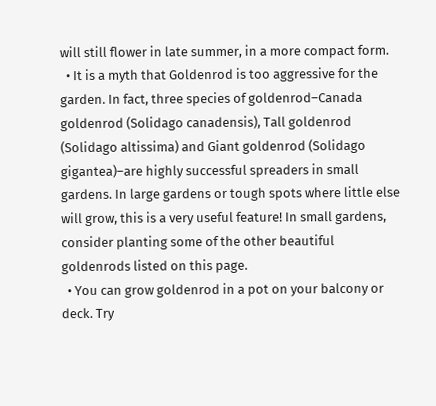will still flower in late summer, in a more compact form.
  • It is a myth that Goldenrod is too aggressive for the garden. In fact, three species of goldenrod–Canada goldenrod (Solidago canadensis), Tall goldenrod (Solidago altissima) and Giant goldenrod (Solidago gigantea)–are highly successful spreaders in small gardens. In large gardens or tough spots where little else will grow, this is a very useful feature! In small gardens, consider planting some of the other beautiful goldenrods listed on this page.
  • You can grow goldenrod in a pot on your balcony or deck. Try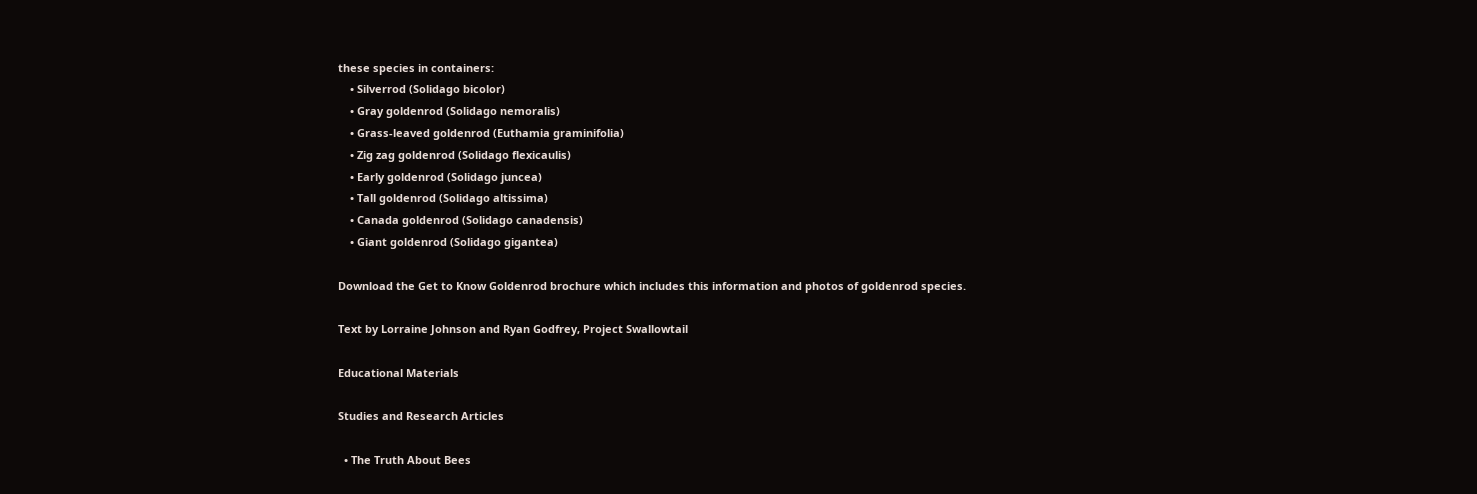these species in containers:
    • Silverrod (Solidago bicolor)
    • Gray goldenrod (Solidago nemoralis)
    • Grass-leaved goldenrod (Euthamia graminifolia)
    • Zig zag goldenrod (Solidago flexicaulis)
    • Early goldenrod (Solidago juncea)
    • Tall goldenrod (Solidago altissima)
    • Canada goldenrod (Solidago canadensis)
    • Giant goldenrod (Solidago gigantea)

Download the Get to Know Goldenrod brochure which includes this information and photos of goldenrod species.

Text by Lorraine Johnson and Ryan Godfrey, Project Swallowtail

Educational Materials

Studies and Research Articles

  • The Truth About Bees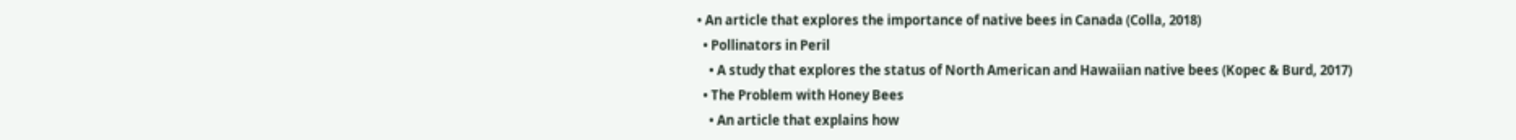• An article that explores the importance of native bees in Canada (Colla, 2018)
  • Pollinators in Peril
    • A study that explores the status of North American and Hawaiian native bees (Kopec & Burd, 2017)
  • The Problem with Honey Bees
    • An article that explains how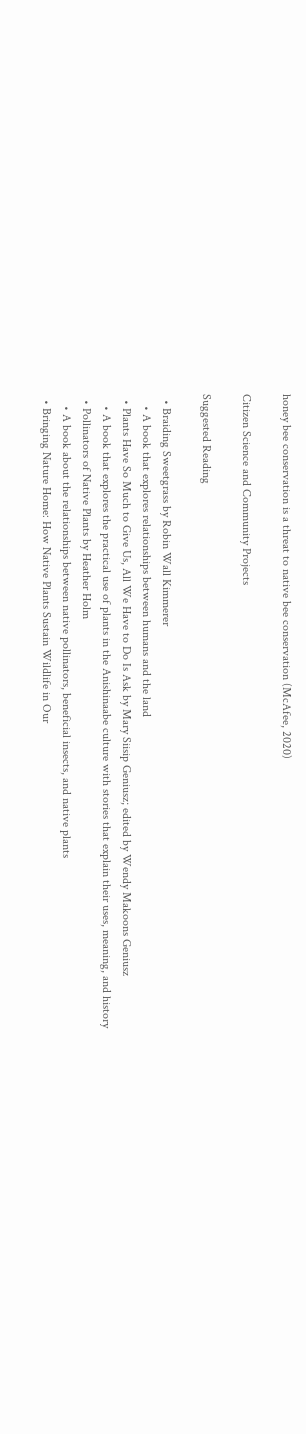honey bee conservation is a threat to native bee conservation (McAfee, 2020)

Citizen Science and Community Projects

Suggested Reading

  • Braiding Sweetgrass by Robin Wall Kimmerer
    • A book that explores relationships between humans and the land
  • Plants Have So Much to Give Us, All We Have to Do Is Ask by Mary Siisip Geniusz; edited by Wendy Makoons Geniusz
    • A book that explores the practical use of plants in the Anishinaabe culture with stories that explain their uses, meaning, and history
  • Pollinators of Native Plants by Heather Holm
    • A book about the relationships between native pollinators, beneficial insects, and native plants
  • Bringing Nature Home: How Native Plants Sustain Wildlife in Our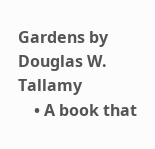Gardens by Douglas W. Tallamy
    • A book that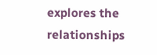explores the relationships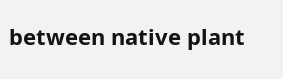between native plant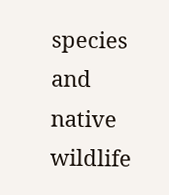species and native wildlife